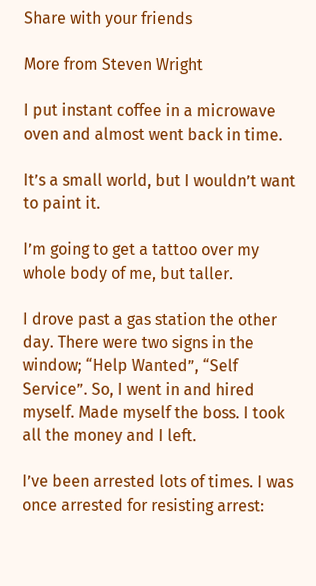Share with your friends

More from Steven Wright

I put instant coffee in a microwave oven and almost went back in time.

It’s a small world, but I wouldn’t want to paint it.

I’m going to get a tattoo over my whole body of me, but taller.

I drove past a gas station the other day. There were two signs in the window; “Help Wanted”, “Self Service”. So, I went in and hired myself. Made myself the boss. I took all the money and I left.

I’ve been arrested lots of times. I was once arrested for resisting arrest: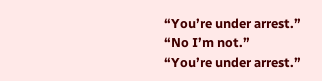“You’re under arrest.”
“No I’m not.”
“You’re under arrest.”